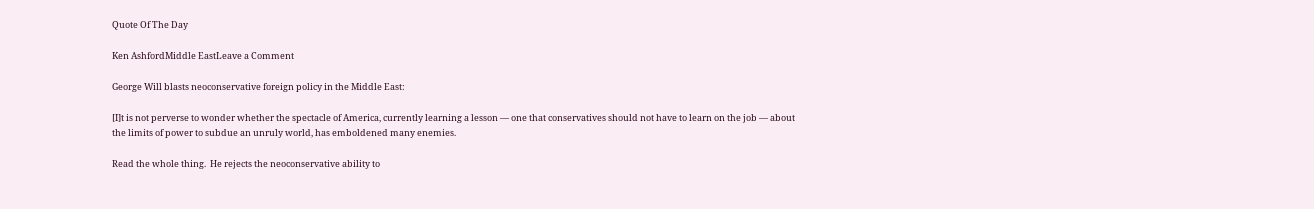Quote Of The Day

Ken AshfordMiddle EastLeave a Comment

George Will blasts neoconservative foreign policy in the Middle East:

[I]t is not perverse to wonder whether the spectacle of America, currently learning a lesson — one that conservatives should not have to learn on the job — about the limits of power to subdue an unruly world, has emboldened many enemies.

Read the whole thing.  He rejects the neoconservative ability to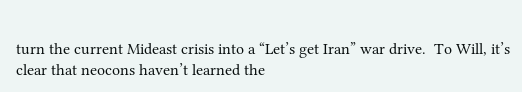turn the current Mideast crisis into a “Let’s get Iran” war drive.  To Will, it’s clear that neocons haven’t learned the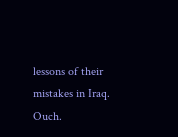lessons of their mistakes in Iraq.  Ouch.